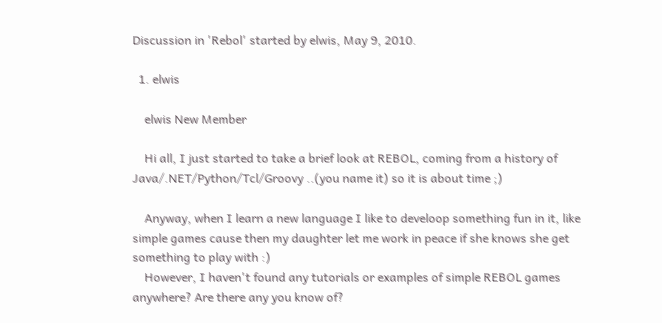Discussion in 'Rebol' started by elwis, May 9, 2010.

  1. elwis

    elwis New Member

    Hi all, I just started to take a brief look at REBOL, coming from a history of Java/.NET/Python/Tcl/Groovy ..(you name it) so it is about time ;)

    Anyway, when I learn a new language I like to develoop something fun in it, like simple games cause then my daughter let me work in peace if she knows she get something to play with :)
    However, I haven't found any tutorials or examples of simple REBOL games anywhere? Are there any you know of?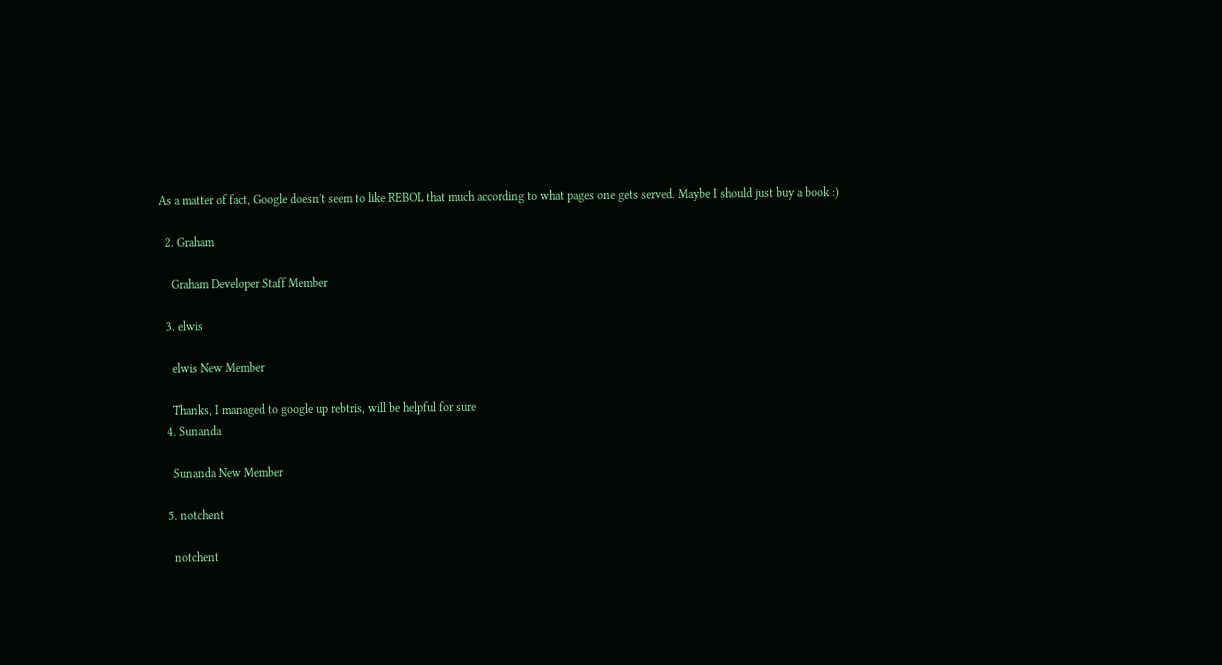As a matter of fact, Google doesn't seem to like REBOL that much according to what pages one gets served. Maybe I should just buy a book :)

  2. Graham

    Graham Developer Staff Member

  3. elwis

    elwis New Member

    Thanks, I managed to google up rebtris, will be helpful for sure
  4. Sunanda

    Sunanda New Member

  5. notchent

    notchent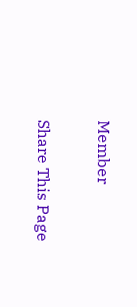Member

Share This Page